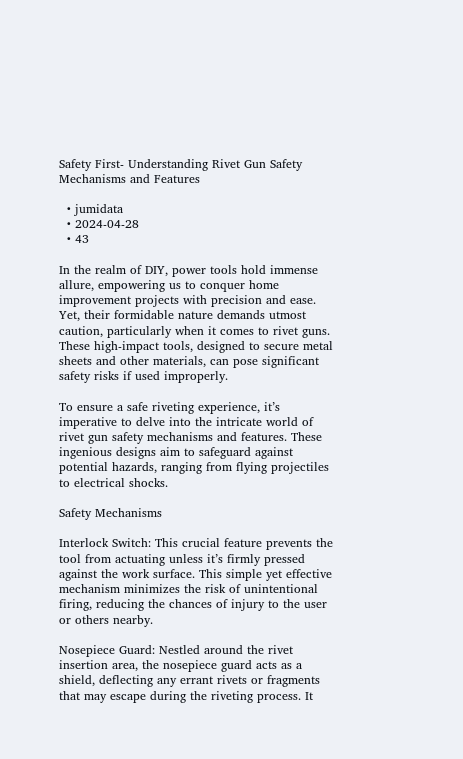Safety First- Understanding Rivet Gun Safety Mechanisms and Features

  • jumidata
  • 2024-04-28
  • 43

In the realm of DIY, power tools hold immense allure, empowering us to conquer home improvement projects with precision and ease. Yet, their formidable nature demands utmost caution, particularly when it comes to rivet guns. These high-impact tools, designed to secure metal sheets and other materials, can pose significant safety risks if used improperly.

To ensure a safe riveting experience, it’s imperative to delve into the intricate world of rivet gun safety mechanisms and features. These ingenious designs aim to safeguard against potential hazards, ranging from flying projectiles to electrical shocks.

Safety Mechanisms

Interlock Switch: This crucial feature prevents the tool from actuating unless it’s firmly pressed against the work surface. This simple yet effective mechanism minimizes the risk of unintentional firing, reducing the chances of injury to the user or others nearby.

Nosepiece Guard: Nestled around the rivet insertion area, the nosepiece guard acts as a shield, deflecting any errant rivets or fragments that may escape during the riveting process. It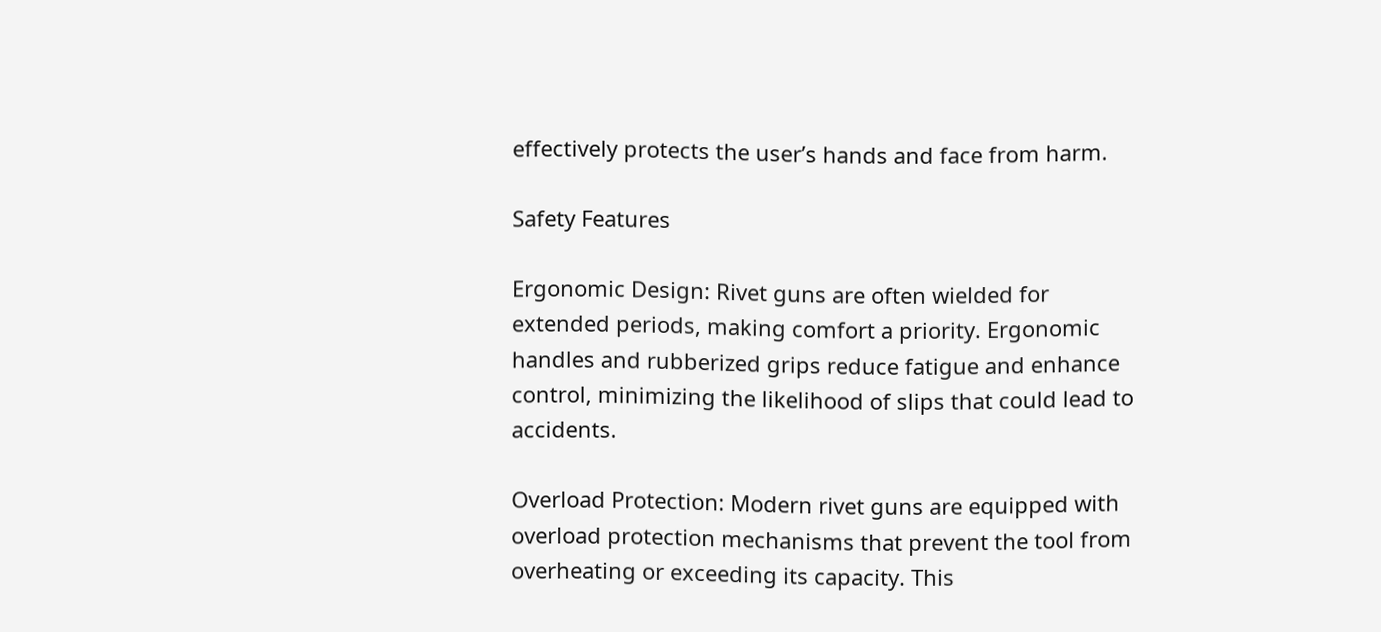effectively protects the user’s hands and face from harm.

Safety Features

Ergonomic Design: Rivet guns are often wielded for extended periods, making comfort a priority. Ergonomic handles and rubberized grips reduce fatigue and enhance control, minimizing the likelihood of slips that could lead to accidents.

Overload Protection: Modern rivet guns are equipped with overload protection mechanisms that prevent the tool from overheating or exceeding its capacity. This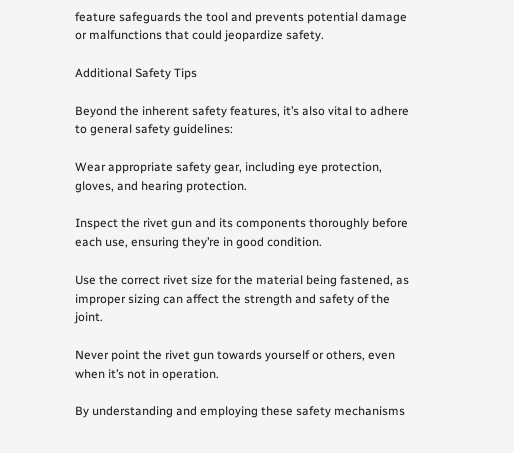feature safeguards the tool and prevents potential damage or malfunctions that could jeopardize safety.

Additional Safety Tips

Beyond the inherent safety features, it’s also vital to adhere to general safety guidelines:

Wear appropriate safety gear, including eye protection, gloves, and hearing protection.

Inspect the rivet gun and its components thoroughly before each use, ensuring they’re in good condition.

Use the correct rivet size for the material being fastened, as improper sizing can affect the strength and safety of the joint.

Never point the rivet gun towards yourself or others, even when it’s not in operation.

By understanding and employing these safety mechanisms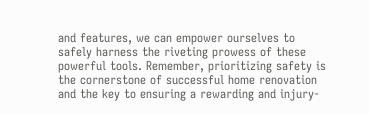and features, we can empower ourselves to safely harness the riveting prowess of these powerful tools. Remember, prioritizing safety is the cornerstone of successful home renovation and the key to ensuring a rewarding and injury-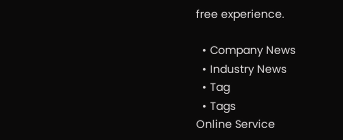free experience.

  • Company News
  • Industry News
  • Tag
  • Tags
Online Service